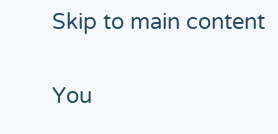Skip to main content

You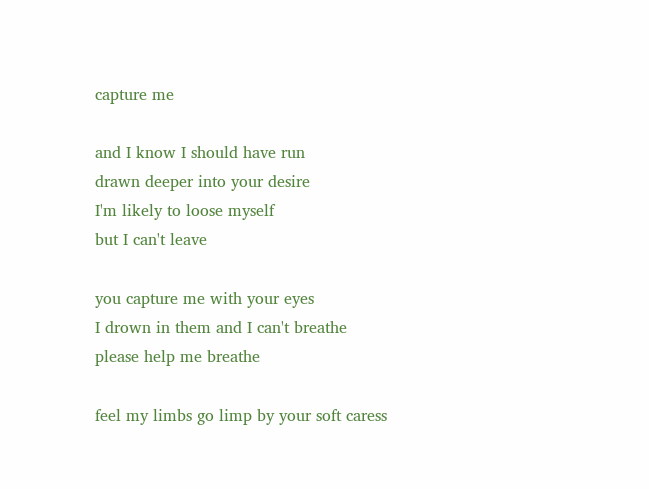capture me

and I know I should have run
drawn deeper into your desire
I'm likely to loose myself
but I can't leave

you capture me with your eyes
I drown in them and I can't breathe
please help me breathe

feel my limbs go limp by your soft caress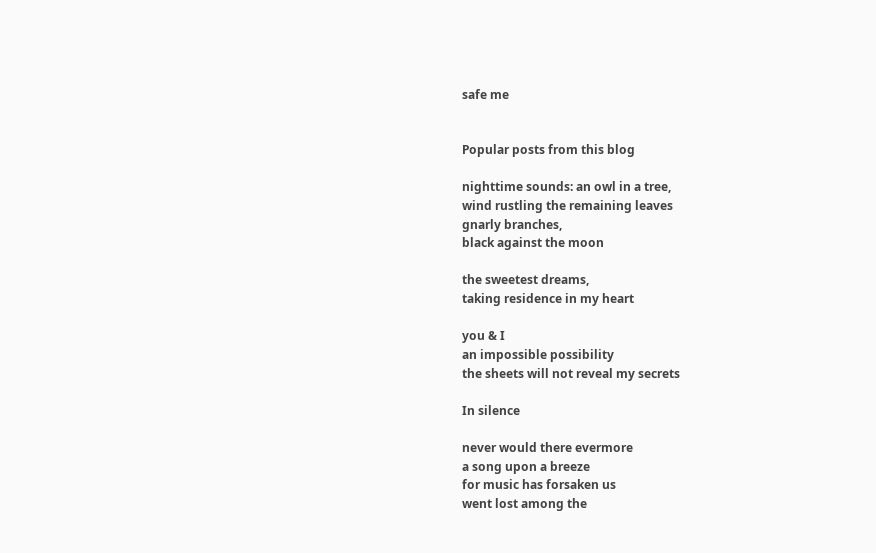safe me


Popular posts from this blog

nighttime sounds: an owl in a tree,
wind rustling the remaining leaves
gnarly branches,
black against the moon

the sweetest dreams,
taking residence in my heart

you & I
an impossible possibility
the sheets will not reveal my secrets

In silence

never would there evermore
a song upon a breeze
for music has forsaken us
went lost among the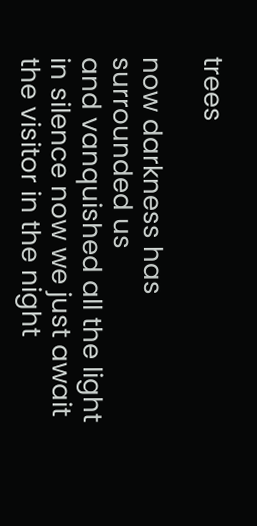trees

now darkness has surrounded us
and vanquished all the light
in silence now we just await
the visitor in the night